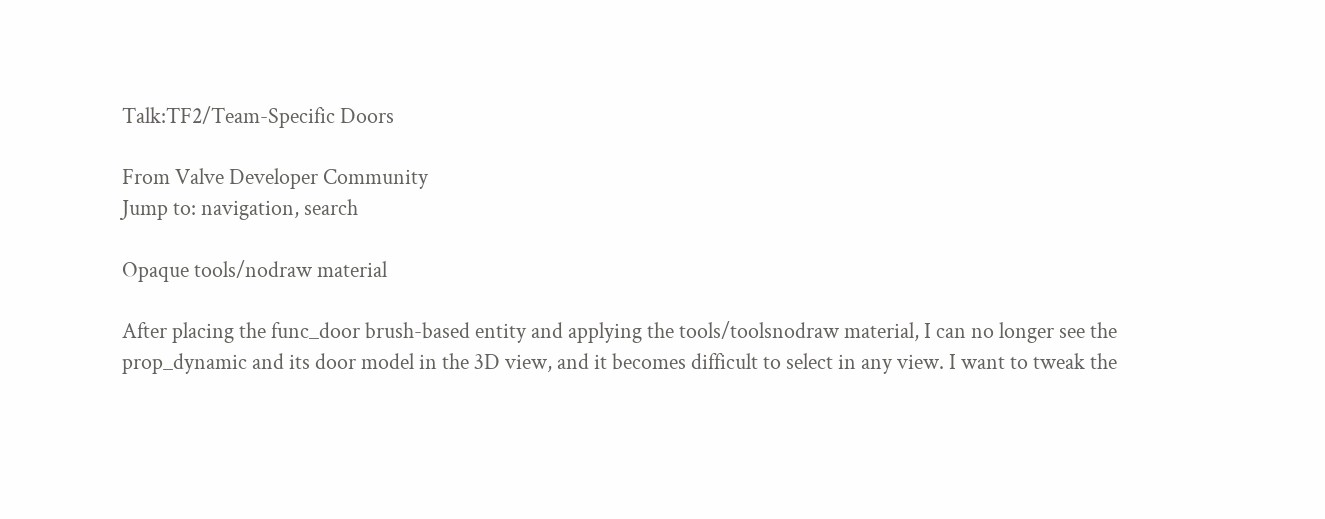Talk:TF2/Team-Specific Doors

From Valve Developer Community
Jump to: navigation, search

Opaque tools/nodraw material

After placing the func_door brush-based entity and applying the tools/toolsnodraw material, I can no longer see the prop_dynamic and its door model in the 3D view, and it becomes difficult to select in any view. I want to tweak the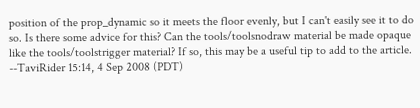position of the prop_dynamic so it meets the floor evenly, but I can't easily see it to do so. Is there some advice for this? Can the tools/toolsnodraw material be made opaque like the tools/toolstrigger material? If so, this may be a useful tip to add to the article. --TaviRider 15:14, 4 Sep 2008 (PDT)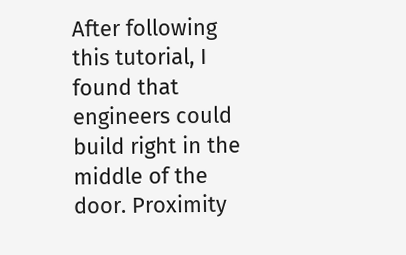After following this tutorial, I found that engineers could build right in the middle of the door. Proximity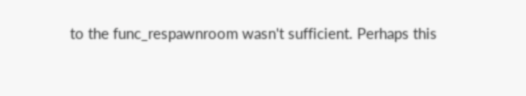to the func_respawnroom wasn't sufficient. Perhaps this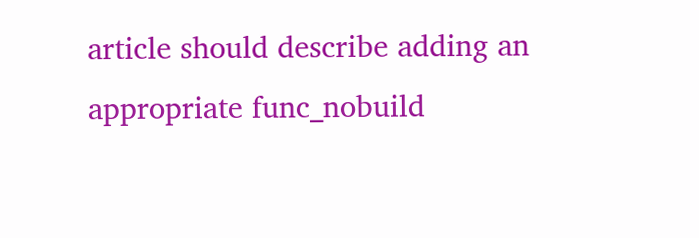article should describe adding an appropriate func_nobuild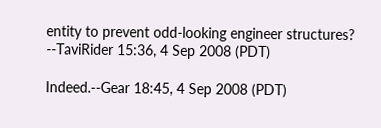entity to prevent odd-looking engineer structures? --TaviRider 15:36, 4 Sep 2008 (PDT)

Indeed.--Gear 18:45, 4 Sep 2008 (PDT)